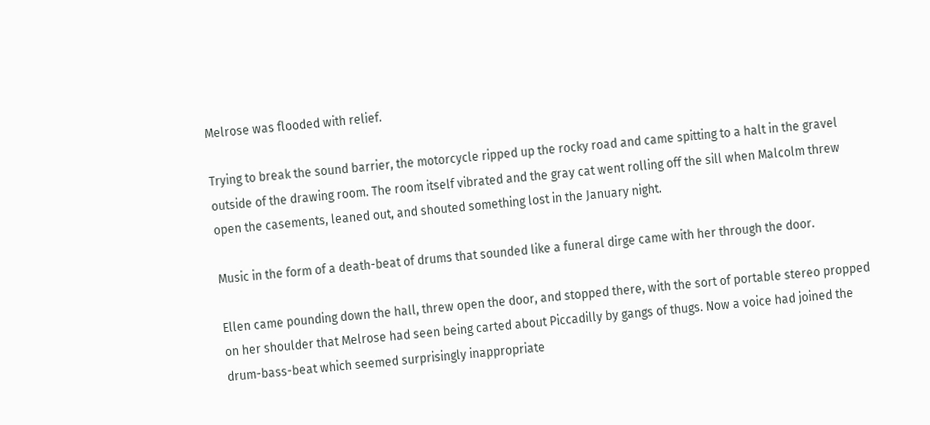Melrose was flooded with relief.

Trying to break the sound barrier, the motorcycle ripped up the rocky road and came spitting to a halt in the gravel outside of the drawing room. The room itself vibrated and the gray cat went rolling off the sill when Malcolm threw open the casements, leaned out, and shouted something lost in the January night.

Music in the form of a death-beat of drums that sounded like a funeral dirge came with her through the door.

Ellen came pounding down the hall, threw open the door, and stopped there, with the sort of portable stereo propped on her shoulder that Melrose had seen being carted about Piccadilly by gangs of thugs. Now a voice had joined the drum-bass-beat which seemed surprisingly inappropriate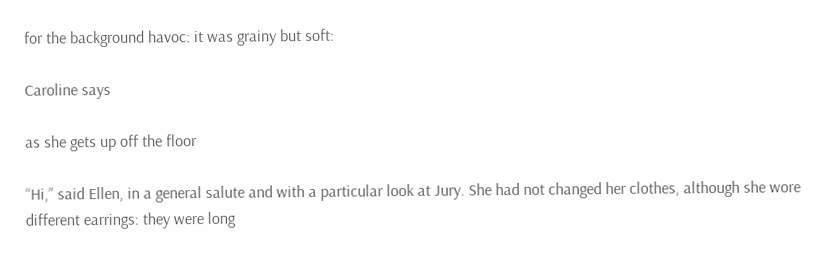for the background havoc: it was grainy but soft:

Caroline says

as she gets up off the floor

“Hi,” said Ellen, in a general salute and with a particular look at Jury. She had not changed her clothes, although she wore different earrings: they were long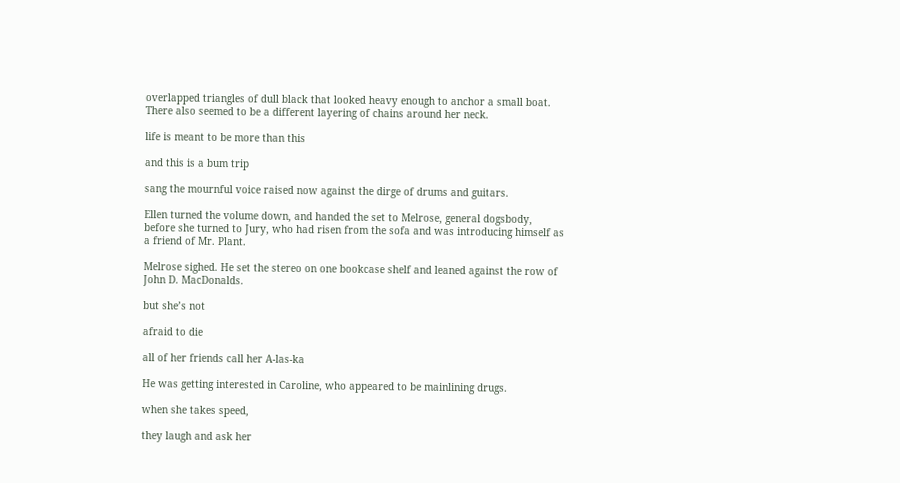overlapped triangles of dull black that looked heavy enough to anchor a small boat. There also seemed to be a different layering of chains around her neck.

life is meant to be more than this

and this is a bum trip

sang the mournful voice raised now against the dirge of drums and guitars.

Ellen turned the volume down, and handed the set to Melrose, general dogsbody, before she turned to Jury, who had risen from the sofa and was introducing himself as a friend of Mr. Plant.

Melrose sighed. He set the stereo on one bookcase shelf and leaned against the row of John D. MacDonalds.

but she’s not

afraid to die

all of her friends call her A-las-ka

He was getting interested in Caroline, who appeared to be mainlining drugs.

when she takes speed,

they laugh and ask her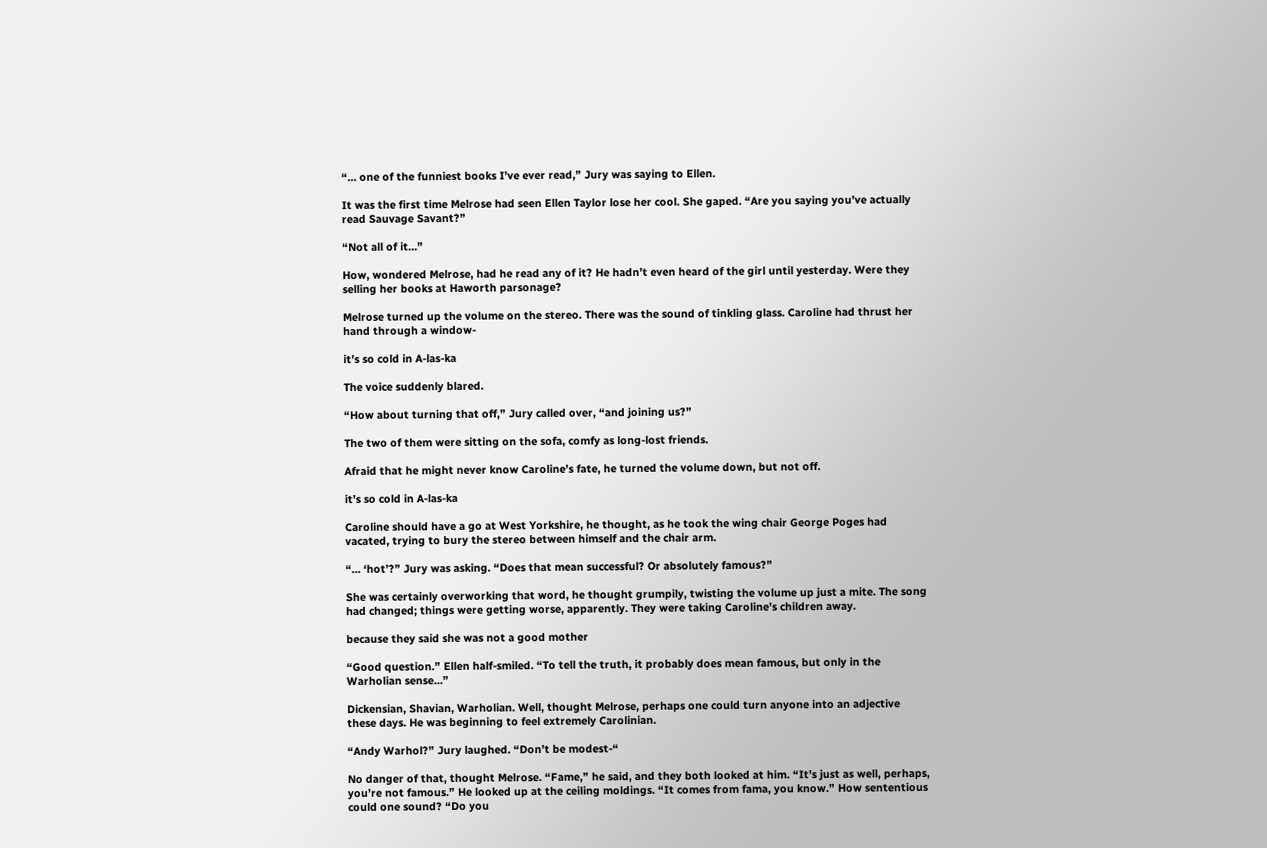“… one of the funniest books I’ve ever read,” Jury was saying to Ellen.

It was the first time Melrose had seen Ellen Taylor lose her cool. She gaped. “Are you saying you’ve actually read Sauvage Savant?”

“Not all of it…”

How, wondered Melrose, had he read any of it? He hadn’t even heard of the girl until yesterday. Were they selling her books at Haworth parsonage?

Melrose turned up the volume on the stereo. There was the sound of tinkling glass. Caroline had thrust her hand through a window-

it’s so cold in A-las-ka

The voice suddenly blared.

“How about turning that off,” Jury called over, “and joining us?”

The two of them were sitting on the sofa, comfy as long-lost friends.

Afraid that he might never know Caroline’s fate, he turned the volume down, but not off.

it’s so cold in A-las-ka

Caroline should have a go at West Yorkshire, he thought, as he took the wing chair George Poges had vacated, trying to bury the stereo between himself and the chair arm.

“… ‘hot’?” Jury was asking. “Does that mean successful? Or absolutely famous?”

She was certainly overworking that word, he thought grumpily, twisting the volume up just a mite. The song had changed; things were getting worse, apparently. They were taking Caroline’s children away.

because they said she was not a good mother

“Good question.” Ellen half-smiled. “To tell the truth, it probably does mean famous, but only in the Warholian sense…”

Dickensian, Shavian, Warholian. Well, thought Melrose, perhaps one could turn anyone into an adjective these days. He was beginning to feel extremely Carolinian.

“Andy Warhol?” Jury laughed. “Don’t be modest-“

No danger of that, thought Melrose. “Fame,” he said, and they both looked at him. “It’s just as well, perhaps, you’re not famous.” He looked up at the ceiling moldings. “It comes from fama, you know.” How sententious could one sound? “Do you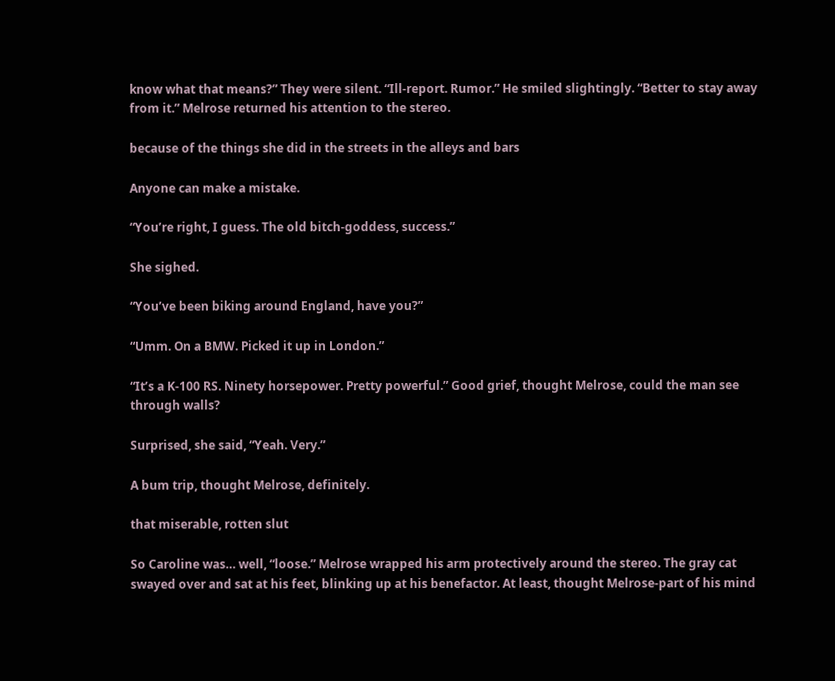know what that means?” They were silent. “Ill-report. Rumor.” He smiled slightingly. “Better to stay away from it.” Melrose returned his attention to the stereo.

because of the things she did in the streets in the alleys and bars

Anyone can make a mistake.

“You’re right, I guess. The old bitch-goddess, success.”

She sighed.

“You’ve been biking around England, have you?”

“Umm. On a BMW. Picked it up in London.”

“It’s a K-100 RS. Ninety horsepower. Pretty powerful.” Good grief, thought Melrose, could the man see through walls?

Surprised, she said, “Yeah. Very.”

A bum trip, thought Melrose, definitely.

that miserable, rotten slut

So Caroline was… well, “loose.” Melrose wrapped his arm protectively around the stereo. The gray cat swayed over and sat at his feet, blinking up at his benefactor. At least, thought Melrose-part of his mind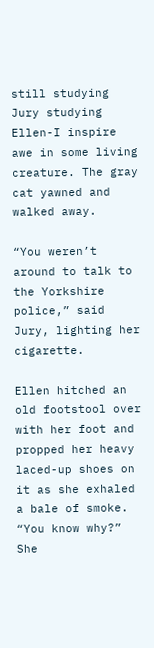still studying Jury studying Ellen-I inspire awe in some living creature. The gray cat yawned and walked away.

“You weren’t around to talk to the Yorkshire police,” said Jury, lighting her cigarette.

Ellen hitched an old footstool over with her foot and propped her heavy laced-up shoes on it as she exhaled a bale of smoke. “You know why?” She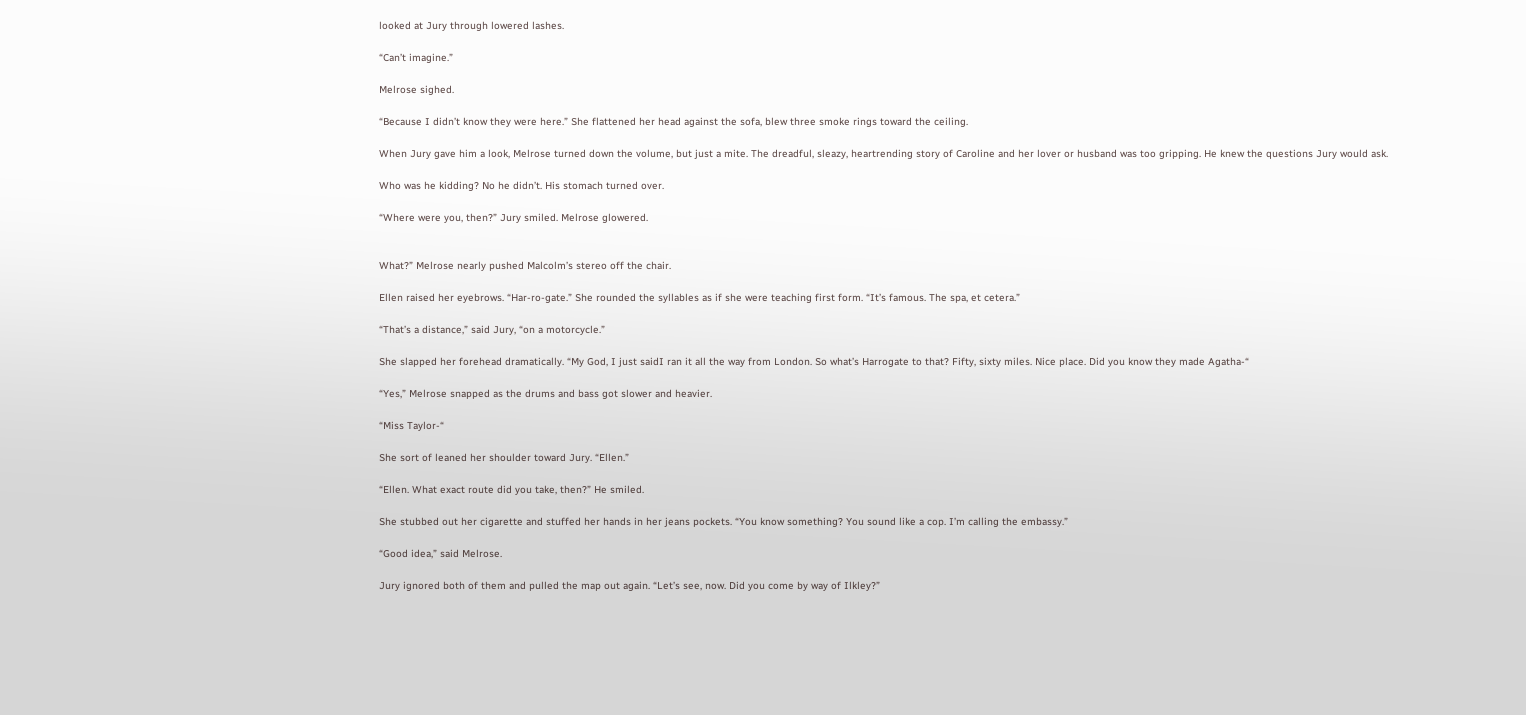looked at Jury through lowered lashes.

“Can’t imagine.”

Melrose sighed.

“Because I didn’t know they were here.” She flattened her head against the sofa, blew three smoke rings toward the ceiling.

When Jury gave him a look, Melrose turned down the volume, but just a mite. The dreadful, sleazy, heartrending story of Caroline and her lover or husband was too gripping. He knew the questions Jury would ask.

Who was he kidding? No he didn’t. His stomach turned over.

“Where were you, then?” Jury smiled. Melrose glowered.


What?” Melrose nearly pushed Malcolm’s stereo off the chair.

Ellen raised her eyebrows. “Har-ro-gate.” She rounded the syllables as if she were teaching first form. “It’s famous. The spa, et cetera.”

“That’s a distance,” said Jury, “on a motorcycle.”

She slapped her forehead dramatically. “My God, I just saidI ran it all the way from London. So what’s Harrogate to that? Fifty, sixty miles. Nice place. Did you know they made Agatha-“

“Yes,” Melrose snapped as the drums and bass got slower and heavier.

“Miss Taylor-“

She sort of leaned her shoulder toward Jury. “Ellen.”

“Ellen. What exact route did you take, then?” He smiled.

She stubbed out her cigarette and stuffed her hands in her jeans pockets. “You know something? You sound like a cop. I’m calling the embassy.”

“Good idea,” said Melrose.

Jury ignored both of them and pulled the map out again. “Let’s see, now. Did you come by way of Ilkley?”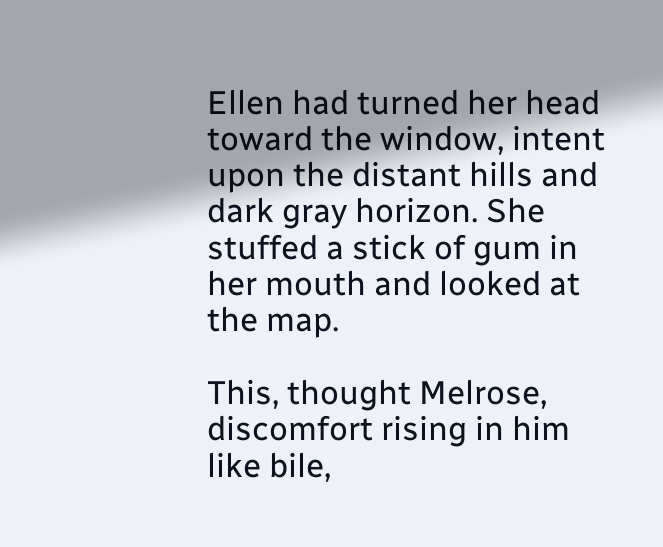Ellen had turned her head toward the window, intent upon the distant hills and dark gray horizon. She stuffed a stick of gum in her mouth and looked at the map.

This, thought Melrose, discomfort rising in him like bile,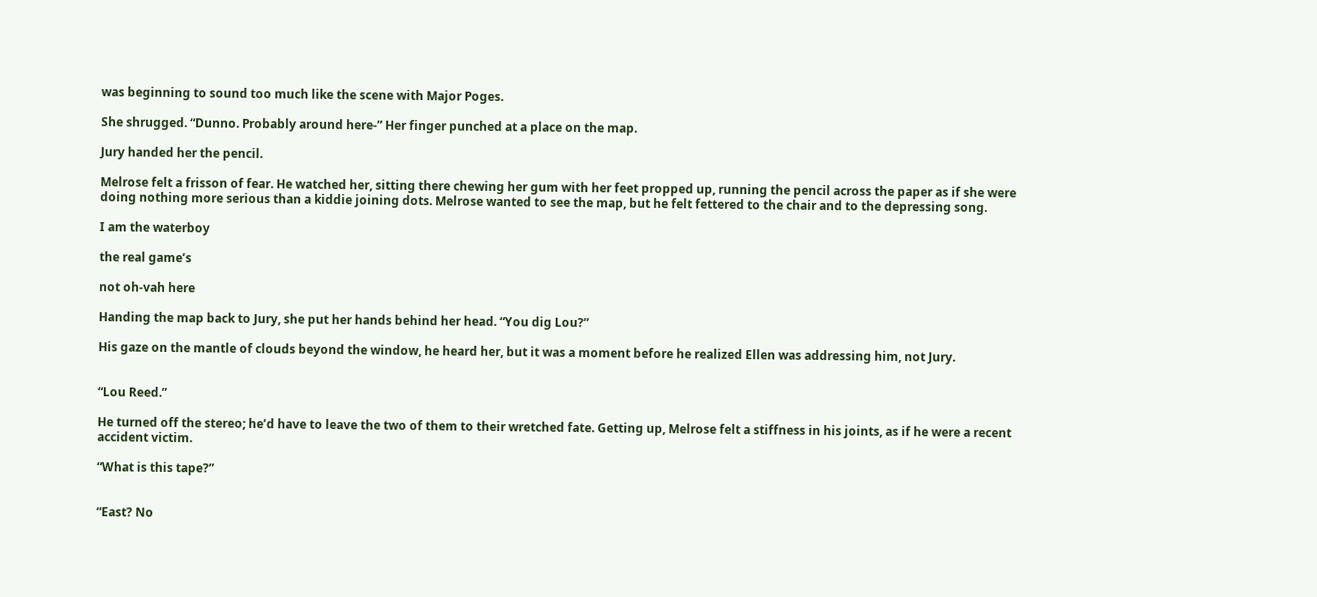was beginning to sound too much like the scene with Major Poges.

She shrugged. “Dunno. Probably around here-” Her finger punched at a place on the map.

Jury handed her the pencil.

Melrose felt a frisson of fear. He watched her, sitting there chewing her gum with her feet propped up, running the pencil across the paper as if she were doing nothing more serious than a kiddie joining dots. Melrose wanted to see the map, but he felt fettered to the chair and to the depressing song.

I am the waterboy

the real game’s

not oh-vah here

Handing the map back to Jury, she put her hands behind her head. “You dig Lou?”

His gaze on the mantle of clouds beyond the window, he heard her, but it was a moment before he realized Ellen was addressing him, not Jury.


“Lou Reed.”

He turned off the stereo; he’d have to leave the two of them to their wretched fate. Getting up, Melrose felt a stiffness in his joints, as if he were a recent accident victim.

“What is this tape?”


“East? No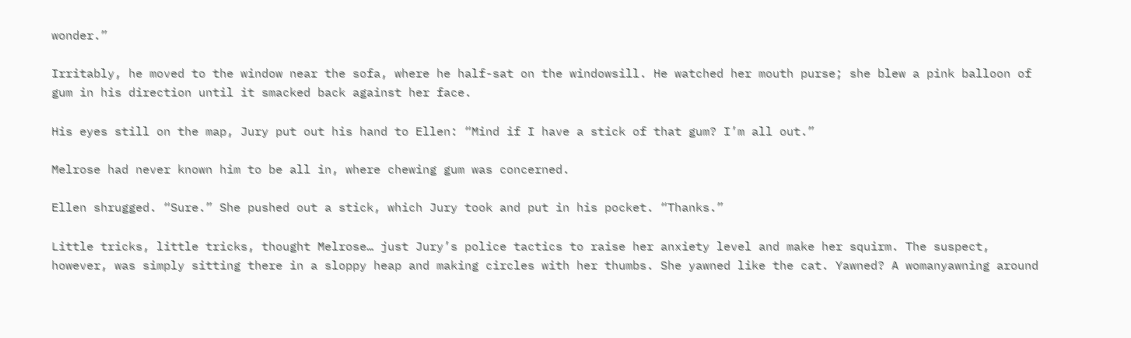wonder.”

Irritably, he moved to the window near the sofa, where he half-sat on the windowsill. He watched her mouth purse; she blew a pink balloon of gum in his direction until it smacked back against her face.

His eyes still on the map, Jury put out his hand to Ellen: “Mind if I have a stick of that gum? I’m all out.”

Melrose had never known him to be all in, where chewing gum was concerned.

Ellen shrugged. “Sure.” She pushed out a stick, which Jury took and put in his pocket. “Thanks.”

Little tricks, little tricks, thought Melrose… just Jury’s police tactics to raise her anxiety level and make her squirm. The suspect, however, was simply sitting there in a sloppy heap and making circles with her thumbs. She yawned like the cat. Yawned? A womanyawning around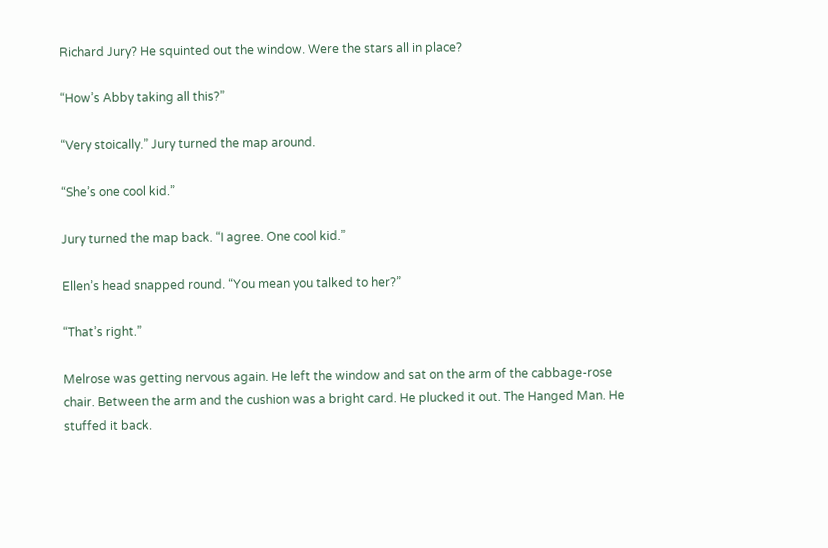Richard Jury? He squinted out the window. Were the stars all in place?

“How’s Abby taking all this?”

“Very stoically.” Jury turned the map around.

“She’s one cool kid.”

Jury turned the map back. “I agree. One cool kid.”

Ellen’s head snapped round. “You mean you talked to her?”

“That’s right.”

Melrose was getting nervous again. He left the window and sat on the arm of the cabbage-rose chair. Between the arm and the cushion was a bright card. He plucked it out. The Hanged Man. He stuffed it back.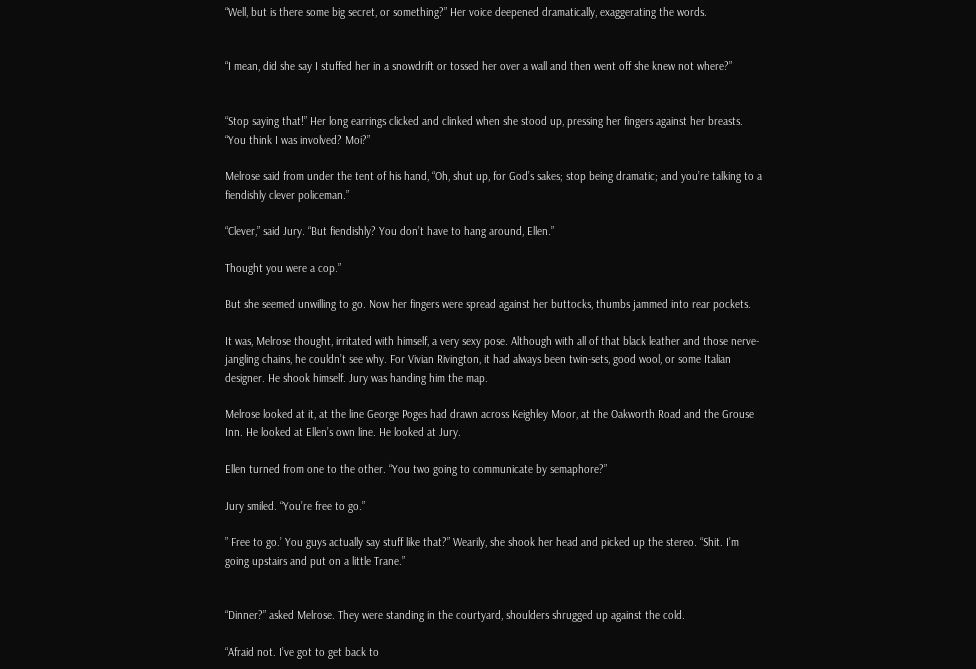“Well, but is there some big secret, or something?” Her voice deepened dramatically, exaggerating the words.


“I mean, did she say I stuffed her in a snowdrift or tossed her over a wall and then went off she knew not where?”


“Stop saying that!” Her long earrings clicked and clinked when she stood up, pressing her fingers against her breasts. “You think I was involved? Moi?”

Melrose said from under the tent of his hand, “Oh, shut up, for God’s sakes; stop being dramatic; and you’re talking to a fiendishly clever policeman.”

“Clever,” said Jury. “But fiendishly? You don’t have to hang around, Ellen.”

Thought you were a cop.”

But she seemed unwilling to go. Now her fingers were spread against her buttocks, thumbs jammed into rear pockets.

It was, Melrose thought, irritated with himself, a very sexy pose. Although with all of that black leather and those nerve-jangling chains, he couldn’t see why. For Vivian Rivington, it had always been twin-sets, good wool, or some Italian designer. He shook himself. Jury was handing him the map.

Melrose looked at it, at the line George Poges had drawn across Keighley Moor, at the Oakworth Road and the Grouse Inn. He looked at Ellen’s own line. He looked at Jury.

Ellen turned from one to the other. “You two going to communicate by semaphore?”

Jury smiled. “You’re free to go.”

” Free to go.’ You guys actually say stuff like that?” Wearily, she shook her head and picked up the stereo. “Shit. I’m going upstairs and put on a little Trane.”


“Dinner?” asked Melrose. They were standing in the courtyard, shoulders shrugged up against the cold.

“Afraid not. I’ve got to get back to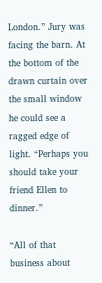London.” Jury was facing the barn. At the bottom of the drawn curtain over the small window he could see a ragged edge of light. “Perhaps you should take your friend Ellen to dinner.”

“All of that business about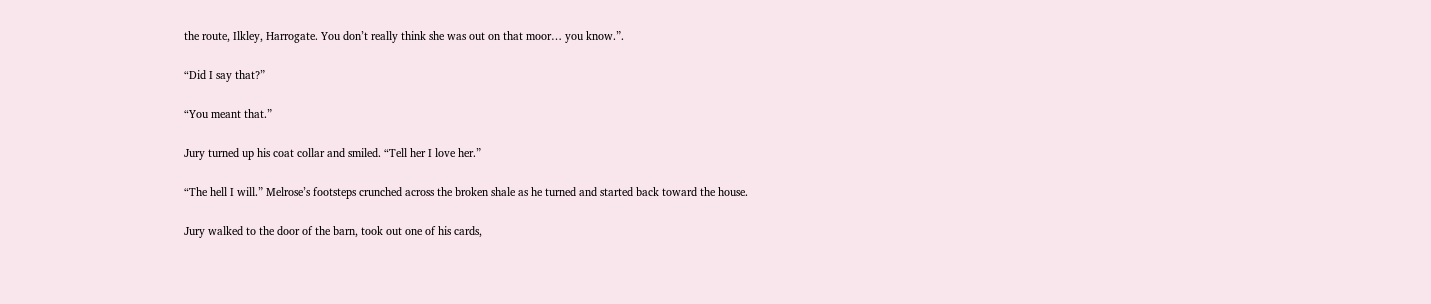the route, Ilkley, Harrogate. You don’t really think she was out on that moor… you know.”.

“Did I say that?”

“You meant that.”

Jury turned up his coat collar and smiled. “Tell her I love her.”

“The hell I will.” Melrose’s footsteps crunched across the broken shale as he turned and started back toward the house.

Jury walked to the door of the barn, took out one of his cards,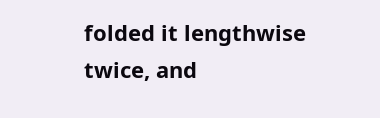folded it lengthwise twice, and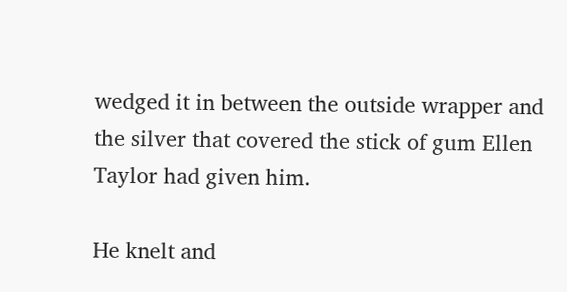wedged it in between the outside wrapper and the silver that covered the stick of gum Ellen Taylor had given him.

He knelt and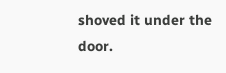shoved it under the door.